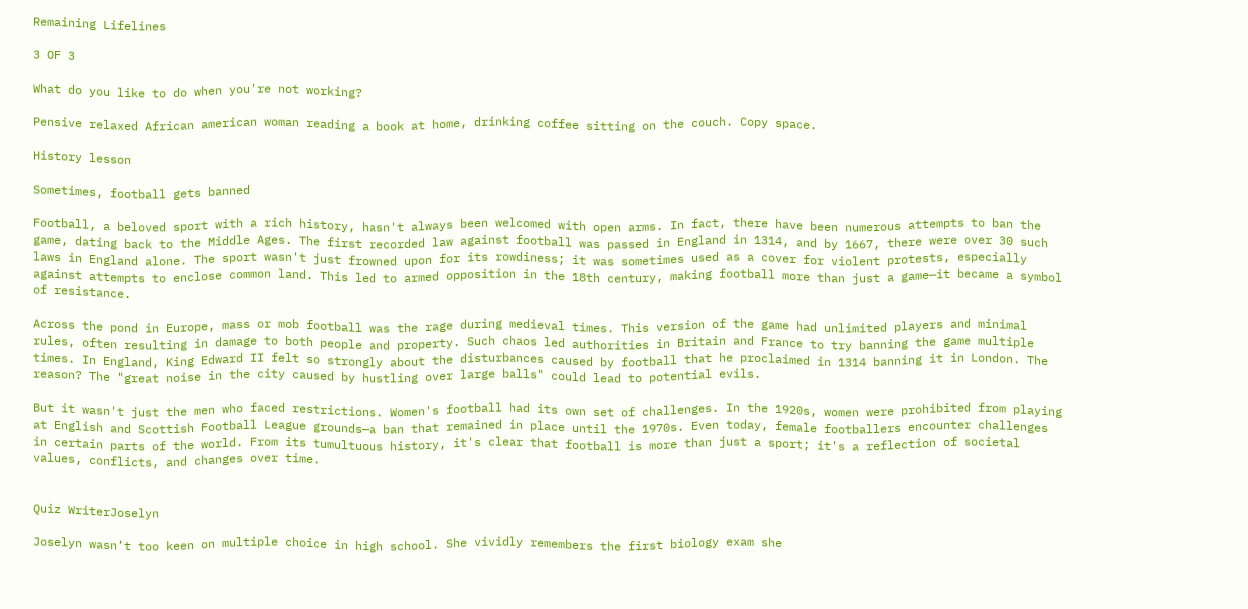Remaining Lifelines

3 OF 3

What do you like to do when you're not working?

Pensive relaxed African american woman reading a book at home, drinking coffee sitting on the couch. Copy space.

History lesson

Sometimes, football gets banned

Football, a beloved sport with a rich history, hasn't always been welcomed with open arms. In fact, there have been numerous attempts to ban the game, dating back to the Middle Ages. The first recorded law against football was passed in England in 1314, and by 1667, there were over 30 such laws in England alone. The sport wasn't just frowned upon for its rowdiness; it was sometimes used as a cover for violent protests, especially against attempts to enclose common land. This led to armed opposition in the 18th century, making football more than just a game—it became a symbol of resistance.

Across the pond in Europe, mass or mob football was the rage during medieval times. This version of the game had unlimited players and minimal rules, often resulting in damage to both people and property. Such chaos led authorities in Britain and France to try banning the game multiple times. In England, King Edward II felt so strongly about the disturbances caused by football that he proclaimed in 1314 banning it in London. The reason? The "great noise in the city caused by hustling over large balls" could lead to potential evils.

But it wasn't just the men who faced restrictions. Women's football had its own set of challenges. In the 1920s, women were prohibited from playing at English and Scottish Football League grounds—a ban that remained in place until the 1970s. Even today, female footballers encounter challenges in certain parts of the world. From its tumultuous history, it's clear that football is more than just a sport; it's a reflection of societal values, conflicts, and changes over time.


Quiz WriterJoselyn

Joselyn wasn’t too keen on multiple choice in high school. She vividly remembers the first biology exam she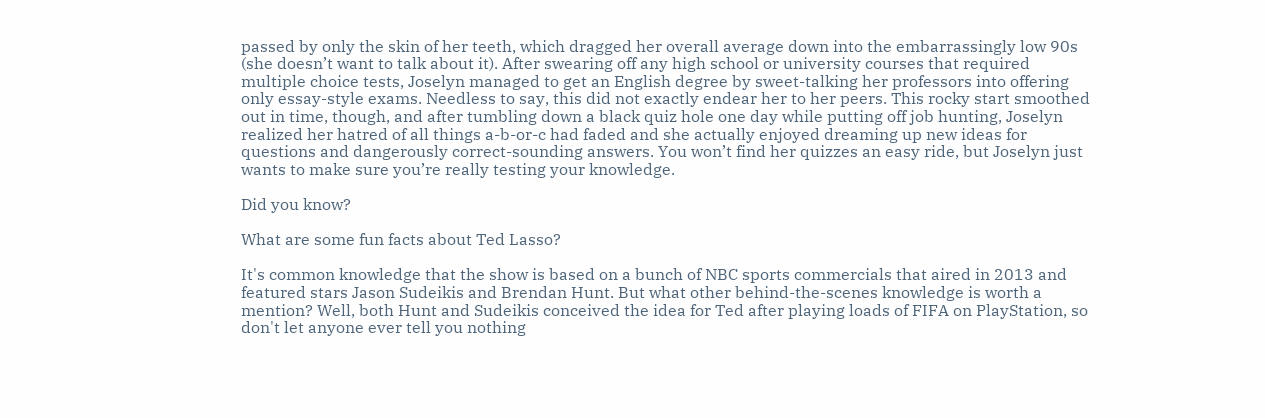passed by only the skin of her teeth, which dragged her overall average down into the embarrassingly low 90s (she doesn’t want to talk about it). After swearing off any high school or university courses that required multiple choice tests, Joselyn managed to get an English degree by sweet-talking her professors into offering only essay-style exams. Needless to say, this did not exactly endear her to her peers. This rocky start smoothed out in time, though, and after tumbling down a black quiz hole one day while putting off job hunting, Joselyn realized her hatred of all things a-b-or-c had faded and she actually enjoyed dreaming up new ideas for questions and dangerously correct-sounding answers. You won’t find her quizzes an easy ride, but Joselyn just wants to make sure you’re really testing your knowledge.

Did you know?

What are some fun facts about Ted Lasso?

It's common knowledge that the show is based on a bunch of NBC sports commercials that aired in 2013 and featured stars Jason Sudeikis and Brendan Hunt. But what other behind-the-scenes knowledge is worth a mention? Well, both Hunt and Sudeikis conceived the idea for Ted after playing loads of FIFA on PlayStation, so don't let anyone ever tell you nothing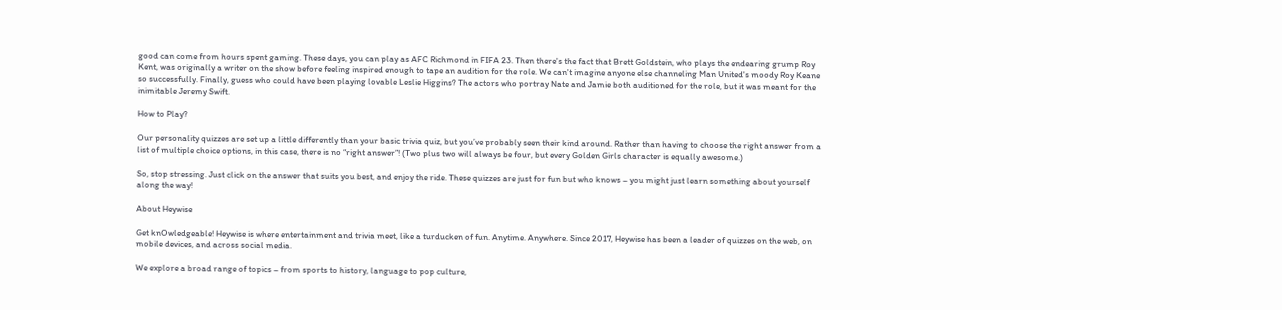good can come from hours spent gaming. These days, you can play as AFC Richmond in FIFA 23. Then there's the fact that Brett Goldstein, who plays the endearing grump Roy Kent, was originally a writer on the show before feeling inspired enough to tape an audition for the role. We can't imagine anyone else channeling Man United's moody Roy Keane so successfully. Finally, guess who could have been playing lovable Leslie Higgins? The actors who portray Nate and Jamie both auditioned for the role, but it was meant for the inimitable Jeremy Swift.

How to Play?

Our personality quizzes are set up a little differently than your basic trivia quiz, but you’ve probably seen their kind around. Rather than having to choose the right answer from a list of multiple choice options, in this case, there is no “right answer”! (Two plus two will always be four, but every Golden Girls character is equally awesome.)

So, stop stressing. Just click on the answer that suits you best, and enjoy the ride. These quizzes are just for fun but who knows – you might just learn something about yourself along the way!

About Heywise

Get knOwledgeable! Heywise is where entertainment and trivia meet, like a turducken of fun. Anytime. Anywhere. Since 2017, Heywise has been a leader of quizzes on the web, on mobile devices, and across social media.

We explore a broad range of topics – from sports to history, language to pop culture,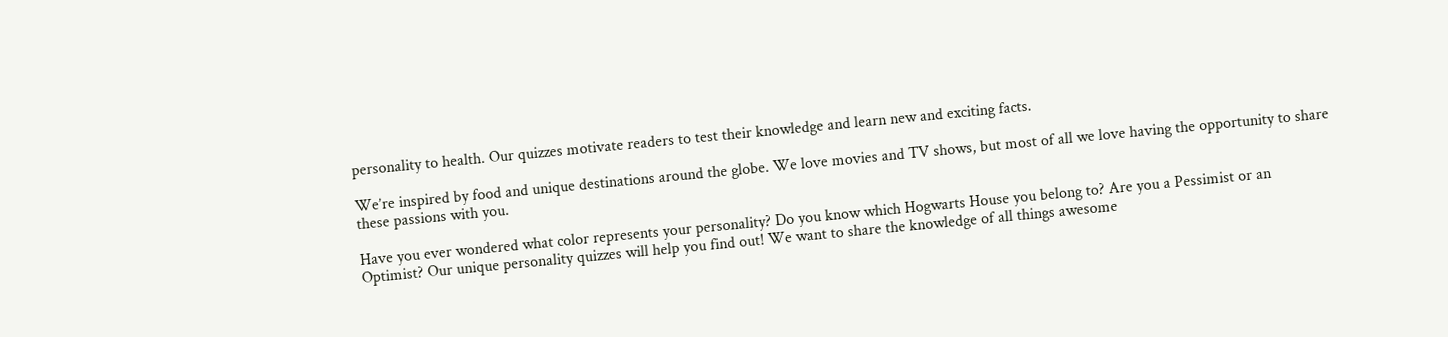personality to health. Our quizzes motivate readers to test their knowledge and learn new and exciting facts.

We’re inspired by food and unique destinations around the globe. We love movies and TV shows, but most of all we love having the opportunity to share these passions with you.

Have you ever wondered what color represents your personality? Do you know which Hogwarts House you belong to? Are you a Pessimist or an Optimist? Our unique personality quizzes will help you find out! We want to share the knowledge of all things awesome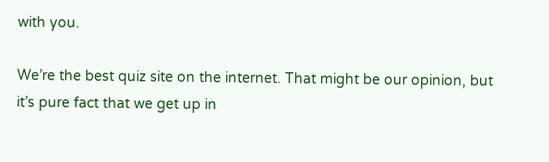with you.

We’re the best quiz site on the internet. That might be our opinion, but it’s pure fact that we get up in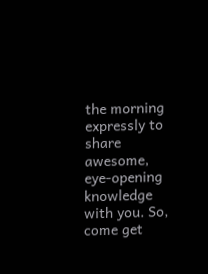the morning expressly to share awesome, eye-opening knowledge with you. So, come get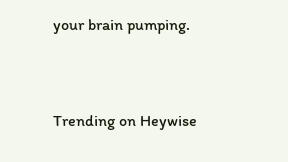your brain pumping.


Trending on Heywise